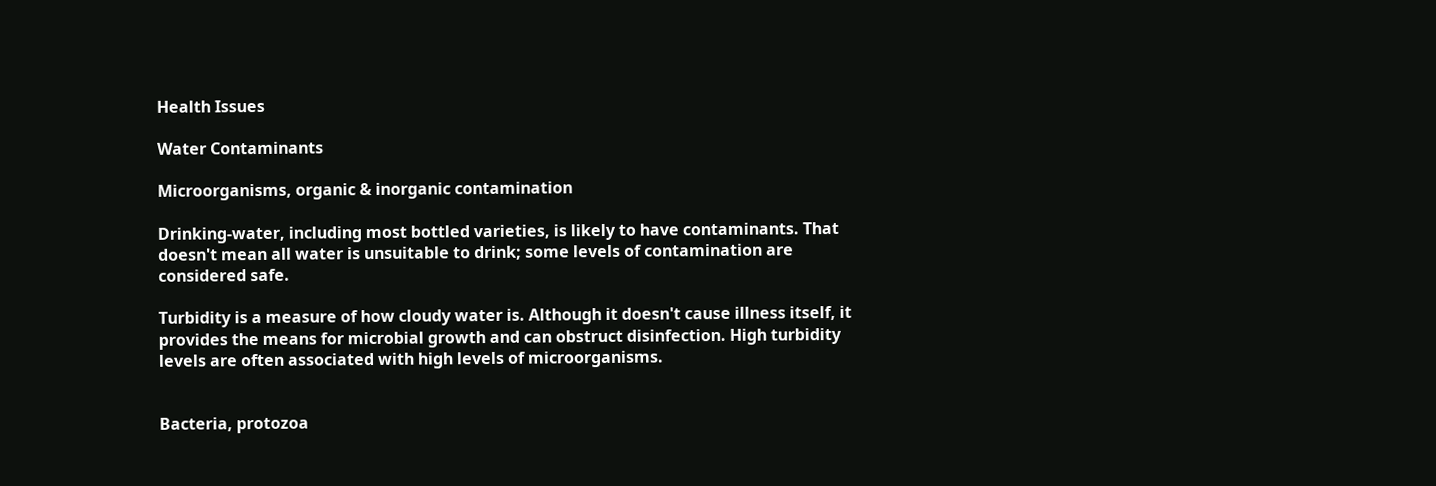Health Issues

Water Contaminants

Microorganisms, organic & inorganic contamination

Drinking-water, including most bottled varieties, is likely to have contaminants. That doesn't mean all water is unsuitable to drink; some levels of contamination are considered safe.

Turbidity is a measure of how cloudy water is. Although it doesn't cause illness itself, it provides the means for microbial growth and can obstruct disinfection. High turbidity levels are often associated with high levels of microorganisms.


Bacteria, protozoa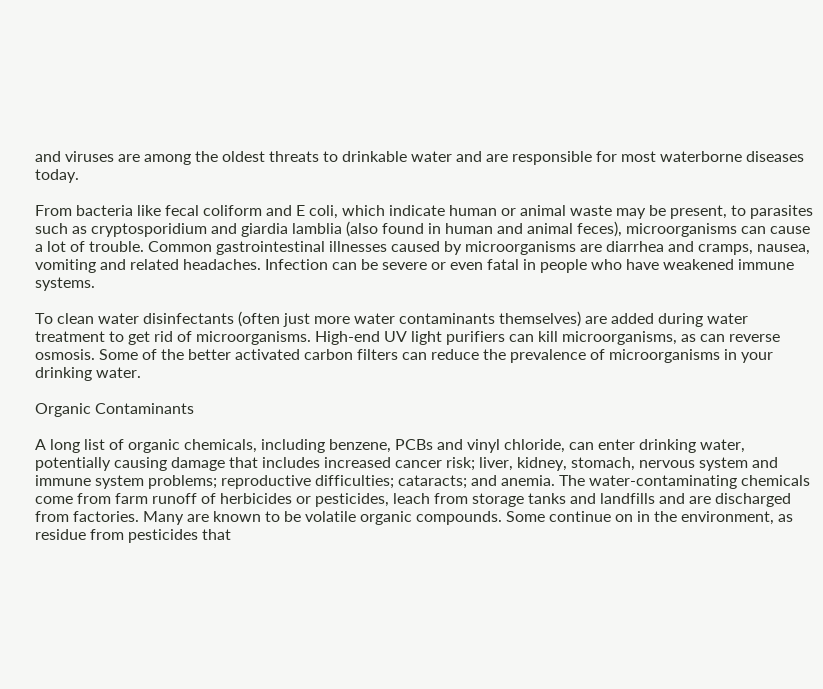and viruses are among the oldest threats to drinkable water and are responsible for most waterborne diseases today.

From bacteria like fecal coliform and E coli, which indicate human or animal waste may be present, to parasites such as cryptosporidium and giardia lamblia (also found in human and animal feces), microorganisms can cause a lot of trouble. Common gastrointestinal illnesses caused by microorganisms are diarrhea and cramps, nausea, vomiting and related headaches. Infection can be severe or even fatal in people who have weakened immune systems.

To clean water disinfectants (often just more water contaminants themselves) are added during water treatment to get rid of microorganisms. High-end UV light purifiers can kill microorganisms, as can reverse osmosis. Some of the better activated carbon filters can reduce the prevalence of microorganisms in your drinking water.

Organic Contaminants

A long list of organic chemicals, including benzene, PCBs and vinyl chloride, can enter drinking water, potentially causing damage that includes increased cancer risk; liver, kidney, stomach, nervous system and immune system problems; reproductive difficulties; cataracts; and anemia. The water-contaminating chemicals come from farm runoff of herbicides or pesticides, leach from storage tanks and landfills and are discharged from factories. Many are known to be volatile organic compounds. Some continue on in the environment, as residue from pesticides that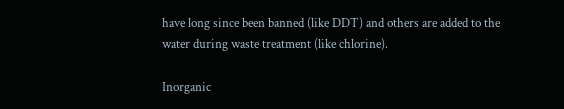have long since been banned (like DDT) and others are added to the water during waste treatment (like chlorine).

Inorganic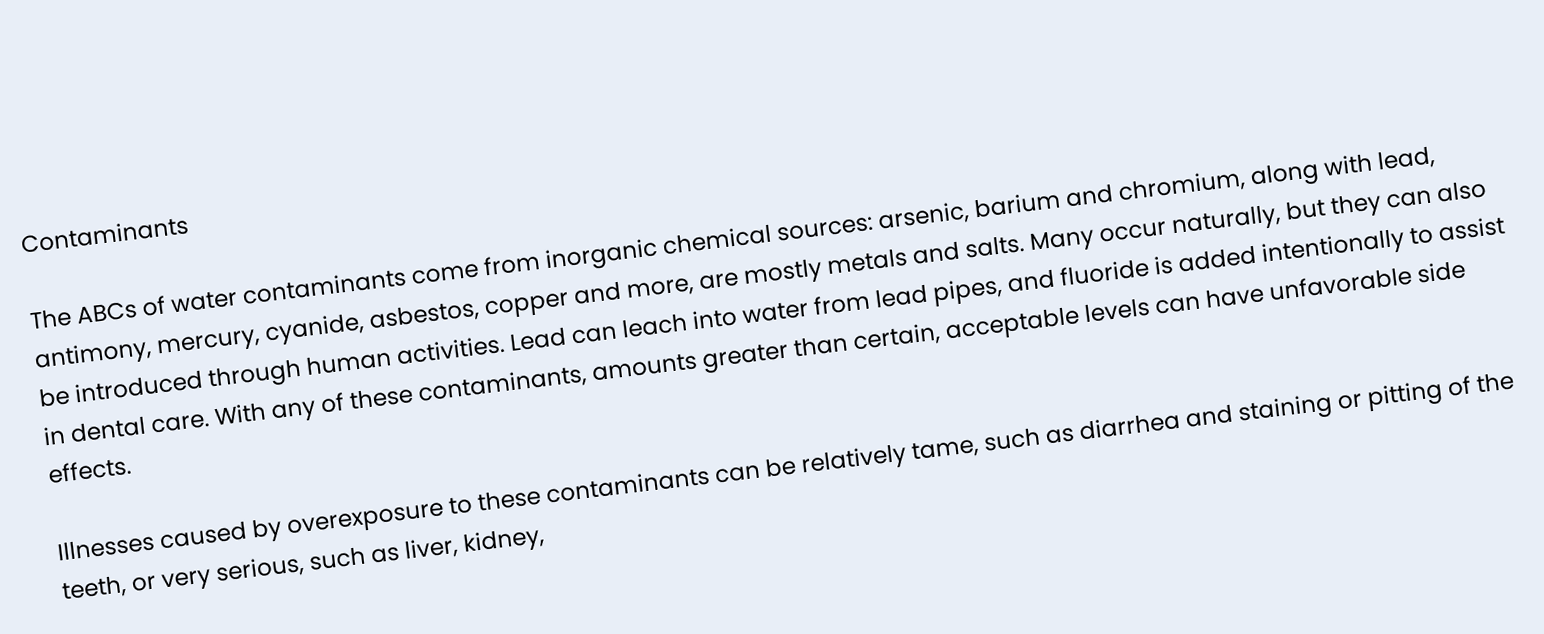Contaminants

The ABCs of water contaminants come from inorganic chemical sources: arsenic, barium and chromium, along with lead, antimony, mercury, cyanide, asbestos, copper and more, are mostly metals and salts. Many occur naturally, but they can also be introduced through human activities. Lead can leach into water from lead pipes, and fluoride is added intentionally to assist in dental care. With any of these contaminants, amounts greater than certain, acceptable levels can have unfavorable side effects.

Illnesses caused by overexposure to these contaminants can be relatively tame, such as diarrhea and staining or pitting of the teeth, or very serious, such as liver, kidney,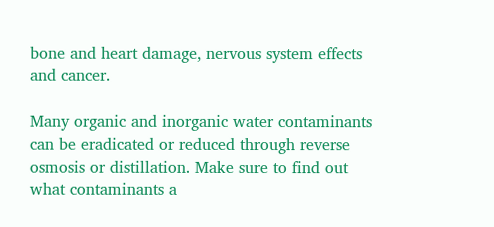bone and heart damage, nervous system effects and cancer.

Many organic and inorganic water contaminants can be eradicated or reduced through reverse osmosis or distillation. Make sure to find out what contaminants a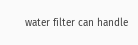water filter can handle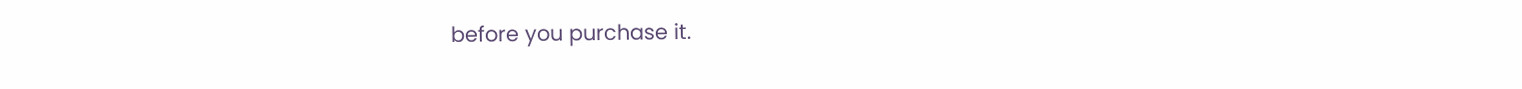before you purchase it.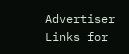Advertiser Links for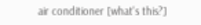air conditioner [what's this?]